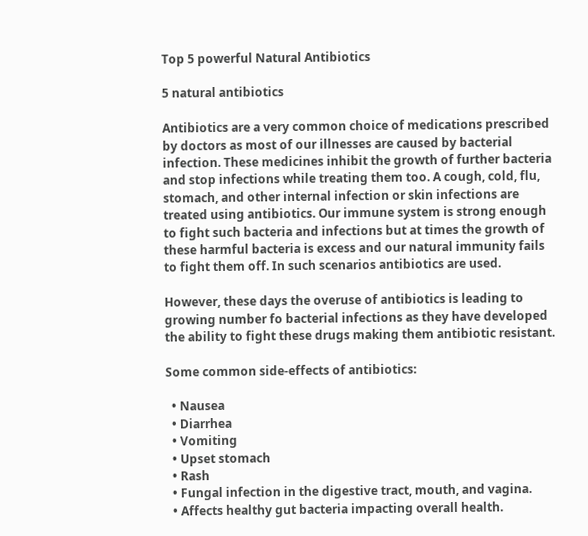Top 5 powerful Natural Antibiotics

5 natural antibiotics

Antibiotics are a very common choice of medications prescribed by doctors as most of our illnesses are caused by bacterial infection. These medicines inhibit the growth of further bacteria and stop infections while treating them too. A cough, cold, flu, stomach, and other internal infection or skin infections are treated using antibiotics. Our immune system is strong enough to fight such bacteria and infections but at times the growth of these harmful bacteria is excess and our natural immunity fails to fight them off. In such scenarios antibiotics are used.

However, these days the overuse of antibiotics is leading to growing number fo bacterial infections as they have developed the ability to fight these drugs making them antibiotic resistant.

Some common side-effects of antibiotics:

  • Nausea
  • Diarrhea
  • Vomiting
  • Upset stomach
  • Rash
  • Fungal infection in the digestive tract, mouth, and vagina.
  • Affects healthy gut bacteria impacting overall health.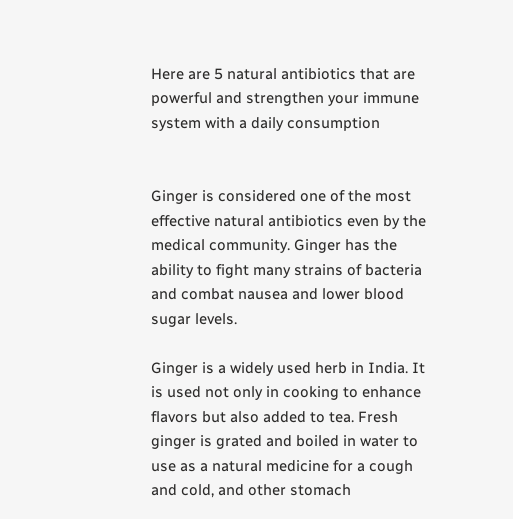Here are 5 natural antibiotics that are powerful and strengthen your immune system with a daily consumption


Ginger is considered one of the most effective natural antibiotics even by the medical community. Ginger has the ability to fight many strains of bacteria and combat nausea and lower blood sugar levels.

Ginger is a widely used herb in India. It is used not only in cooking to enhance flavors but also added to tea. Fresh ginger is grated and boiled in water to use as a natural medicine for a cough and cold, and other stomach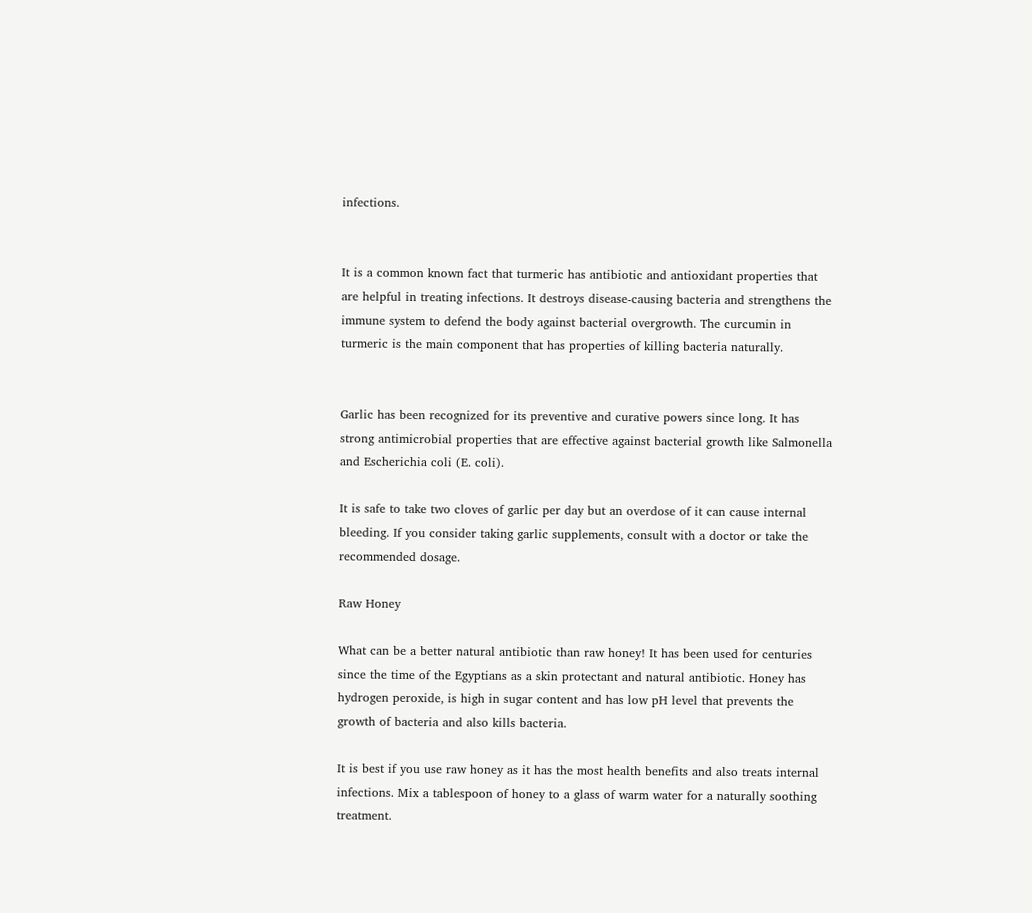infections.


It is a common known fact that turmeric has antibiotic and antioxidant properties that are helpful in treating infections. It destroys disease-causing bacteria and strengthens the immune system to defend the body against bacterial overgrowth. The curcumin in turmeric is the main component that has properties of killing bacteria naturally.


Garlic has been recognized for its preventive and curative powers since long. It has strong antimicrobial properties that are effective against bacterial growth like Salmonella and Escherichia coli (E. coli).

It is safe to take two cloves of garlic per day but an overdose of it can cause internal bleeding. If you consider taking garlic supplements, consult with a doctor or take the recommended dosage.

Raw Honey

What can be a better natural antibiotic than raw honey! It has been used for centuries since the time of the Egyptians as a skin protectant and natural antibiotic. Honey has hydrogen peroxide, is high in sugar content and has low pH level that prevents the growth of bacteria and also kills bacteria.

It is best if you use raw honey as it has the most health benefits and also treats internal infections. Mix a tablespoon of honey to a glass of warm water for a naturally soothing treatment.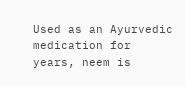Used as an Ayurvedic medication for years, neem is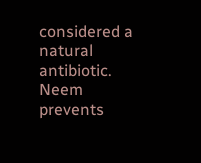considered a natural antibiotic. Neem prevents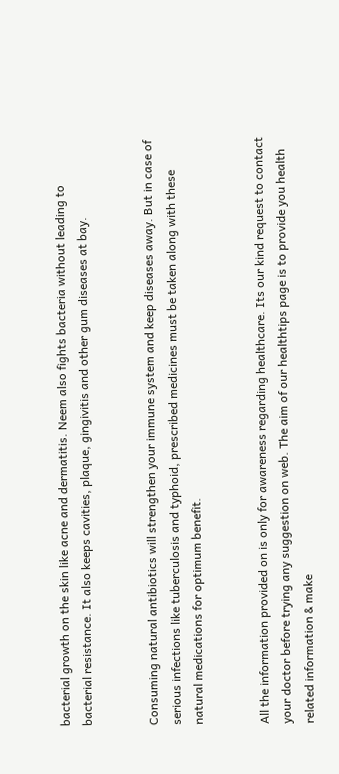bacterial growth on the skin like acne and dermatitis. Neem also fights bacteria without leading to bacterial resistance. It also keeps cavities, plaque, gingivitis and other gum diseases at bay.


Consuming natural antibiotics will strengthen your immune system and keep diseases away. But in case of serious infections like tuberculosis and typhoid, prescribed medicines must be taken along with these natural medications for optimum benefit.


All the information provided on is only for awareness regarding healthcare. Its our kind request to contact your doctor before trying any suggestion on web. The aim of our healthtips page is to provide you health related information & make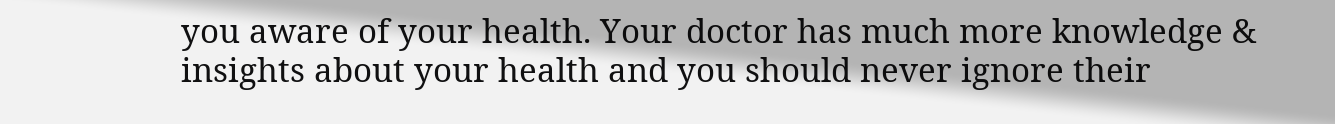you aware of your health. Your doctor has much more knowledge & insights about your health and you should never ignore their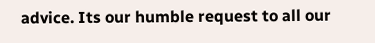advice. Its our humble request to all our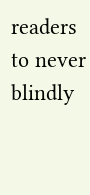readers to never blindly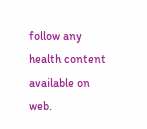follow any health content available on web.